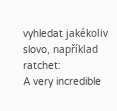vyhledat jakékoliv slovo, například ratchet:
A very incredible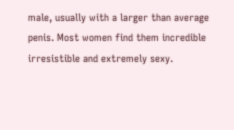male, usually with a larger than average penis. Most women find them incredible irresistible and extremely sexy.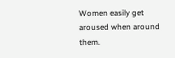Women easily get aroused when around them.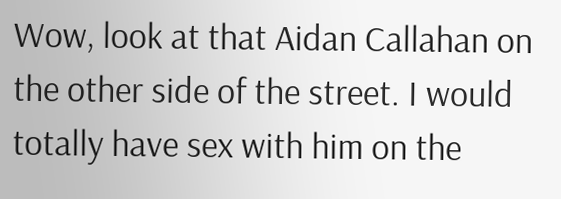Wow, look at that Aidan Callahan on the other side of the street. I would totally have sex with him on the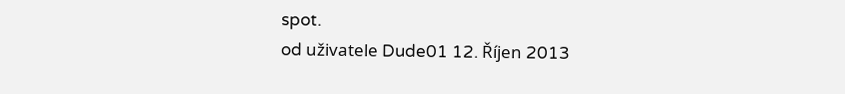spot.
od uživatele Dude01 12. Říjen 2013